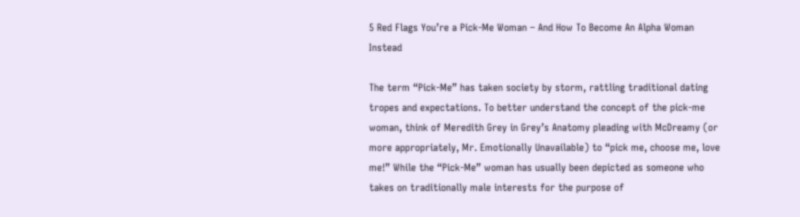5 Red Flags You’re a Pick-Me Woman – And How To Become An Alpha Woman Instead

The term “Pick-Me” has taken society by storm, rattling traditional dating tropes and expectations. To better understand the concept of the pick-me woman, think of Meredith Grey in Grey’s Anatomy pleading with McDreamy (or more appropriately, Mr. Emotionally Unavailable) to “pick me, choose me, love me!” While the “Pick-Me” woman has usually been depicted as someone who takes on traditionally male interests for the purpose of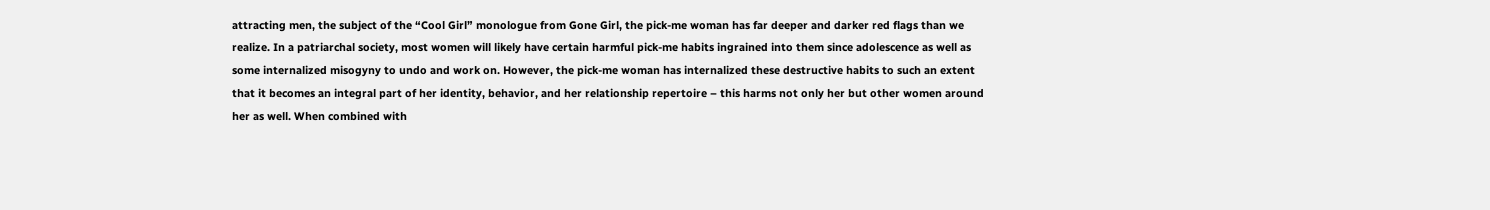attracting men, the subject of the “Cool Girl” monologue from Gone Girl, the pick-me woman has far deeper and darker red flags than we realize. In a patriarchal society, most women will likely have certain harmful pick-me habits ingrained into them since adolescence as well as some internalized misogyny to undo and work on. However, the pick-me woman has internalized these destructive habits to such an extent that it becomes an integral part of her identity, behavior, and her relationship repertoire – this harms not only her but other women around her as well. When combined with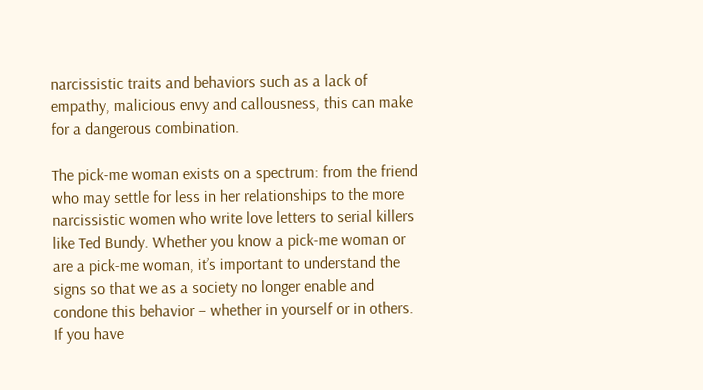narcissistic traits and behaviors such as a lack of empathy, malicious envy and callousness, this can make for a dangerous combination.

The pick-me woman exists on a spectrum: from the friend who may settle for less in her relationships to the more narcissistic women who write love letters to serial killers like Ted Bundy. Whether you know a pick-me woman or are a pick-me woman, it’s important to understand the signs so that we as a society no longer enable and condone this behavior – whether in yourself or in others. If you have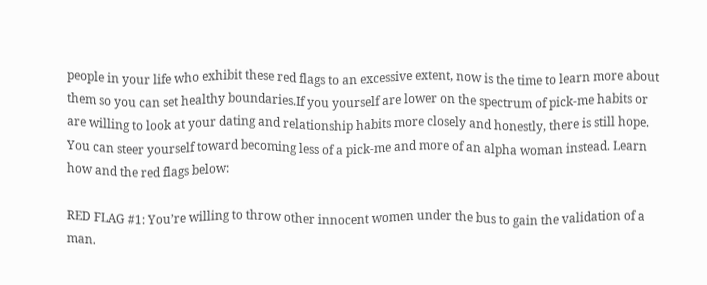people in your life who exhibit these red flags to an excessive extent, now is the time to learn more about them so you can set healthy boundaries.If you yourself are lower on the spectrum of pick-me habits or are willing to look at your dating and relationship habits more closely and honestly, there is still hope.  You can steer yourself toward becoming less of a pick-me and more of an alpha woman instead. Learn how and the red flags below:

RED FLAG #1: You’re willing to throw other innocent women under the bus to gain the validation of a man.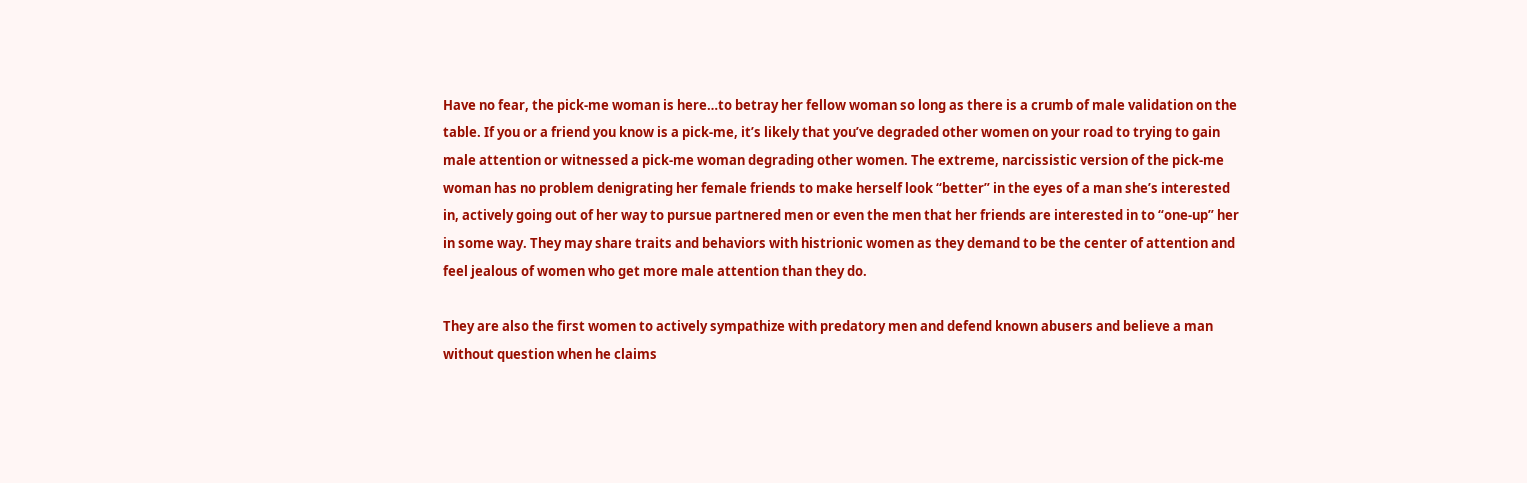Have no fear, the pick-me woman is here…to betray her fellow woman so long as there is a crumb of male validation on the table. If you or a friend you know is a pick-me, it’s likely that you’ve degraded other women on your road to trying to gain male attention or witnessed a pick-me woman degrading other women. The extreme, narcissistic version of the pick-me woman has no problem denigrating her female friends to make herself look “better” in the eyes of a man she’s interested in, actively going out of her way to pursue partnered men or even the men that her friends are interested in to “one-up” her in some way. They may share traits and behaviors with histrionic women as they demand to be the center of attention and feel jealous of women who get more male attention than they do.

They are also the first women to actively sympathize with predatory men and defend known abusers and believe a man without question when he claims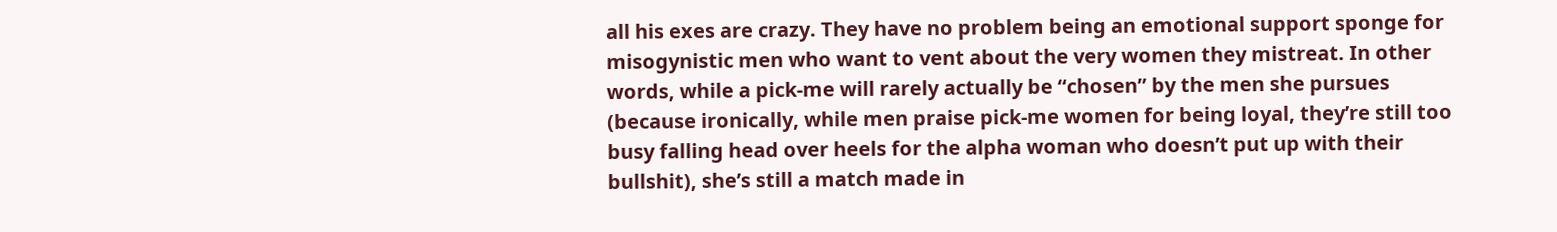all his exes are crazy. They have no problem being an emotional support sponge for misogynistic men who want to vent about the very women they mistreat. In other words, while a pick-me will rarely actually be “chosen” by the men she pursues (because ironically, while men praise pick-me women for being loyal, they’re still too busy falling head over heels for the alpha woman who doesn’t put up with their bullshit), she’s still a match made in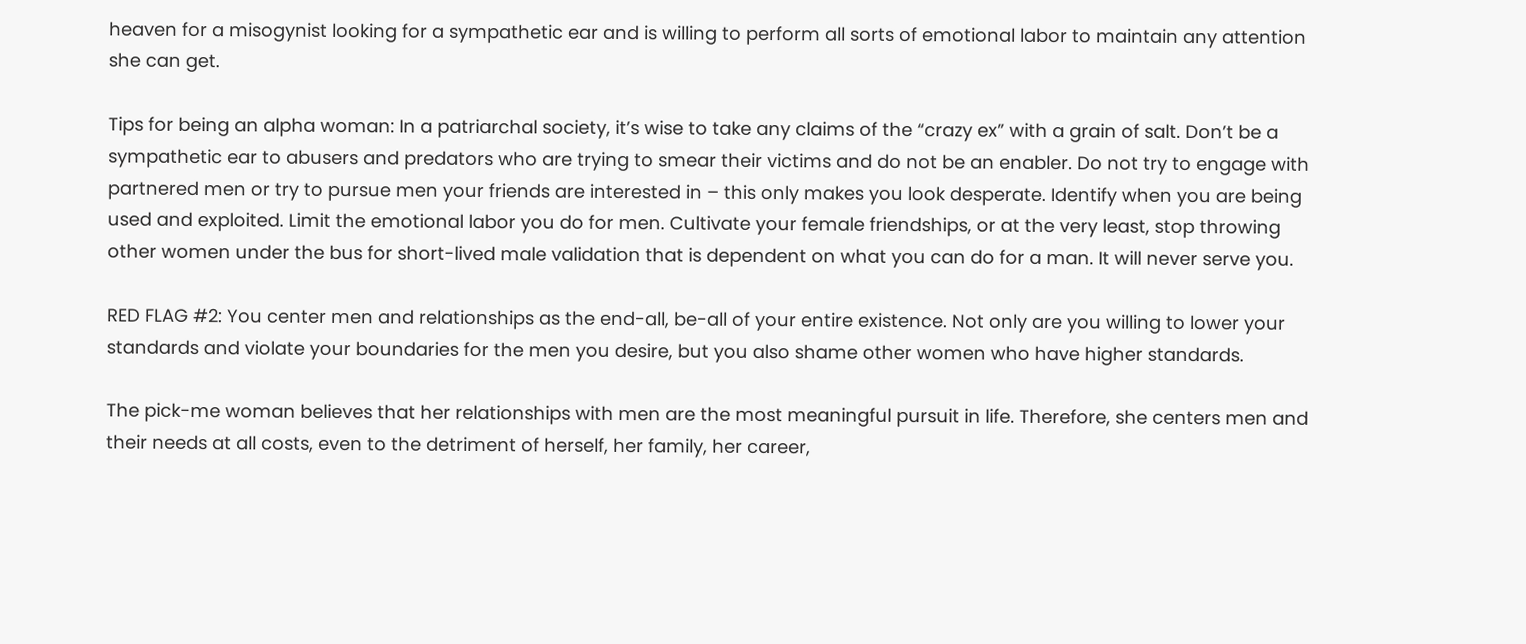heaven for a misogynist looking for a sympathetic ear and is willing to perform all sorts of emotional labor to maintain any attention she can get.

Tips for being an alpha woman: In a patriarchal society, it’s wise to take any claims of the “crazy ex” with a grain of salt. Don’t be a sympathetic ear to abusers and predators who are trying to smear their victims and do not be an enabler. Do not try to engage with partnered men or try to pursue men your friends are interested in – this only makes you look desperate. Identify when you are being used and exploited. Limit the emotional labor you do for men. Cultivate your female friendships, or at the very least, stop throwing other women under the bus for short-lived male validation that is dependent on what you can do for a man. It will never serve you.

RED FLAG #2: You center men and relationships as the end-all, be-all of your entire existence. Not only are you willing to lower your standards and violate your boundaries for the men you desire, but you also shame other women who have higher standards.

The pick-me woman believes that her relationships with men are the most meaningful pursuit in life. Therefore, she centers men and their needs at all costs, even to the detriment of herself, her family, her career,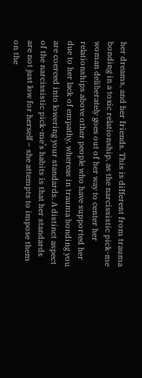her dreams, and her friends. This is different from trauma bonding in a toxic relationship, as the narcissistic pick-me woman deliberately goes out of her way to center her relationships above other people who have supported her due to her lack of empathy, whereas in trauma bonding you are coerced into lowering your standards. A distinct aspect of the narcissistic pick-me’s habits is that her standards are not just low for herself – she attempts to impose them on the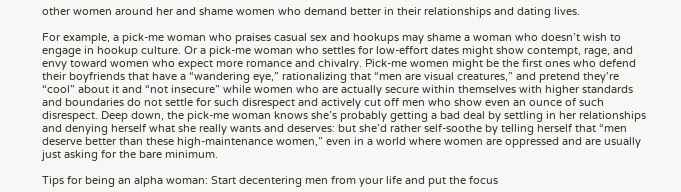other women around her and shame women who demand better in their relationships and dating lives.

For example, a pick-me woman who praises casual sex and hookups may shame a woman who doesn’t wish to engage in hookup culture. Or a pick-me woman who settles for low-effort dates might show contempt, rage, and envy toward women who expect more romance and chivalry. Pick-me women might be the first ones who defend their boyfriends that have a “wandering eye,” rationalizing that “men are visual creatures,” and pretend they’re “cool” about it and “not insecure” while women who are actually secure within themselves with higher standards and boundaries do not settle for such disrespect and actively cut off men who show even an ounce of such disrespect. Deep down, the pick-me woman knows she’s probably getting a bad deal by settling in her relationships and denying herself what she really wants and deserves: but she’d rather self-soothe by telling herself that “men deserve better than these high-maintenance women,” even in a world where women are oppressed and are usually just asking for the bare minimum.

Tips for being an alpha woman: Start decentering men from your life and put the focus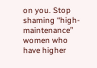on you. Stop shaming “high-maintenance” women who have higher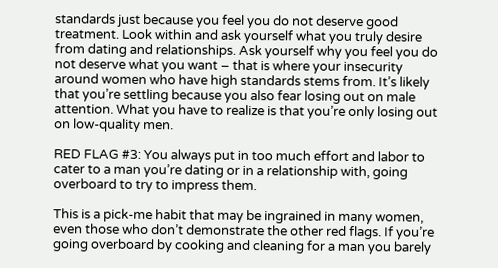standards just because you feel you do not deserve good treatment. Look within and ask yourself what you truly desire from dating and relationships. Ask yourself why you feel you do not deserve what you want – that is where your insecurity around women who have high standards stems from. It’s likely that you’re settling because you also fear losing out on male attention. What you have to realize is that you’re only losing out on low-quality men.

RED FLAG #3: You always put in too much effort and labor to cater to a man you’re dating or in a relationship with, going overboard to try to impress them.

This is a pick-me habit that may be ingrained in many women, even those who don’t demonstrate the other red flags. If you’re going overboard by cooking and cleaning for a man you barely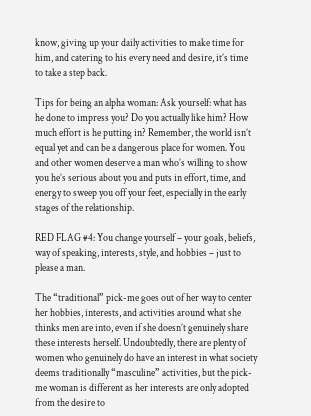know, giving up your daily activities to make time for him, and catering to his every need and desire, it’s time to take a step back.

Tips for being an alpha woman: Ask yourself: what has he done to impress you? Do you actually like him? How much effort is he putting in? Remember, the world isn’t equal yet and can be a dangerous place for women. You and other women deserve a man who’s willing to show you he’s serious about you and puts in effort, time, and energy to sweep you off your feet, especially in the early stages of the relationship.

RED FLAG #4: You change yourself – your goals, beliefs, way of speaking, interests, style, and hobbies – just to please a man.

The “traditional” pick-me goes out of her way to center her hobbies, interests, and activities around what she thinks men are into, even if she doesn’t genuinely share these interests herself. Undoubtedly, there are plenty of women who genuinely do have an interest in what society deems traditionally “masculine” activities, but the pick-me woman is different as her interests are only adopted from the desire to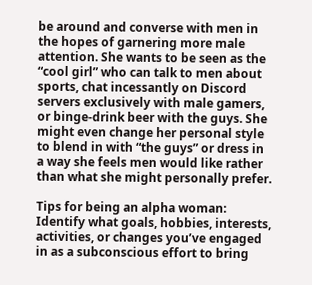be around and converse with men in the hopes of garnering more male attention. She wants to be seen as the “cool girl” who can talk to men about sports, chat incessantly on Discord servers exclusively with male gamers, or binge-drink beer with the guys. She might even change her personal style to blend in with “the guys” or dress in a way she feels men would like rather than what she might personally prefer.

Tips for being an alpha woman: Identify what goals, hobbies, interests, activities, or changes you’ve engaged in as a subconscious effort to bring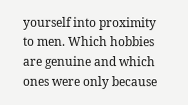yourself into proximity to men. Which hobbies are genuine and which ones were only because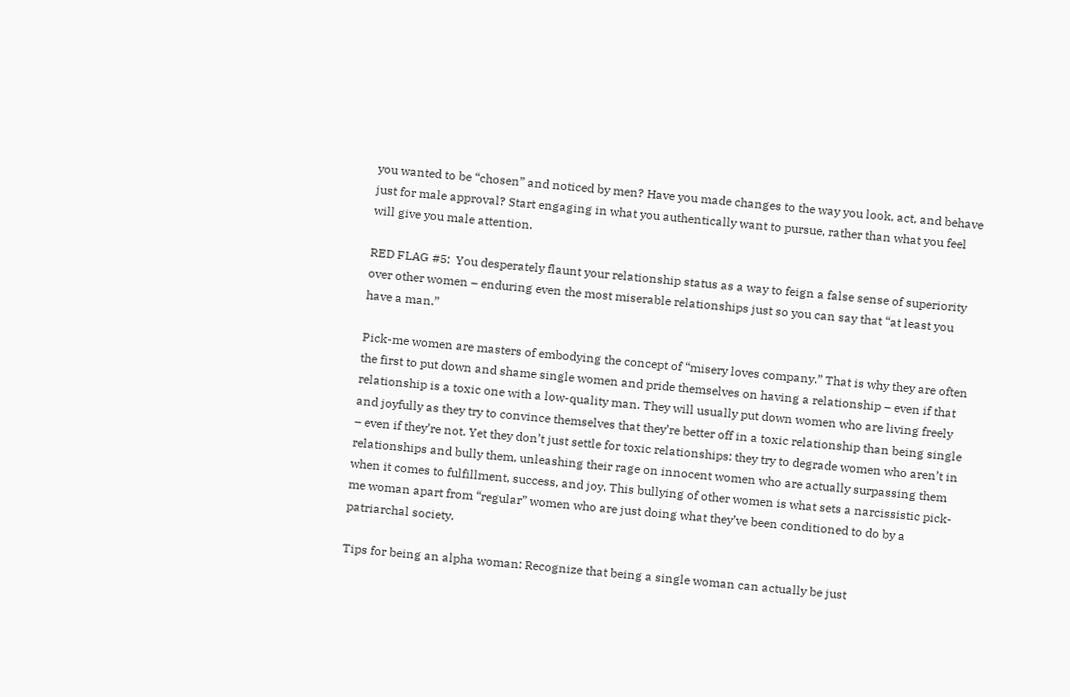you wanted to be “chosen” and noticed by men? Have you made changes to the way you look, act, and behave just for male approval? Start engaging in what you authentically want to pursue, rather than what you feel will give you male attention.

RED FLAG #5:  You desperately flaunt your relationship status as a way to feign a false sense of superiority over other women – enduring even the most miserable relationships just so you can say that “at least you have a man.”

Pick-me women are masters of embodying the concept of “misery loves company.” That is why they are often the first to put down and shame single women and pride themselves on having a relationship – even if that relationship is a toxic one with a low-quality man. They will usually put down women who are living freely and joyfully as they try to convince themselves that they’re better off in a toxic relationship than being single – even if they’re not. Yet they don’t just settle for toxic relationships: they try to degrade women who aren’t in relationships and bully them, unleashing their rage on innocent women who are actually surpassing them when it comes to fulfillment, success, and joy. This bullying of other women is what sets a narcissistic pick-me woman apart from “regular” women who are just doing what they’ve been conditioned to do by a patriarchal society.

Tips for being an alpha woman: Recognize that being a single woman can actually be just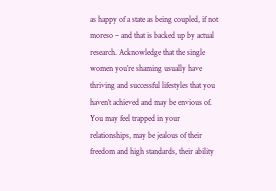as happy of a state as being coupled, if not moreso – and that is backed up by actual research. Acknowledge that the single women you’re shaming usually have thriving and successful lifestyles that you haven’t achieved and may be envious of. You may feel trapped in your relationships, may be jealous of their freedom and high standards, their ability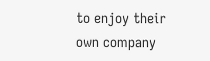to enjoy their own company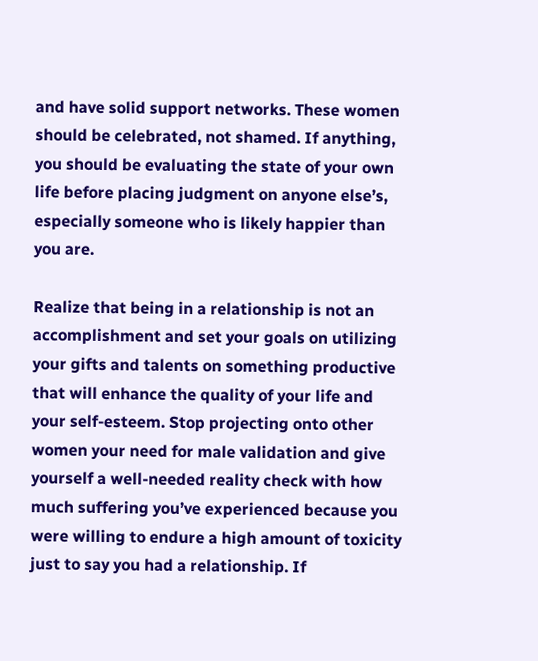and have solid support networks. These women should be celebrated, not shamed. If anything, you should be evaluating the state of your own life before placing judgment on anyone else’s, especially someone who is likely happier than you are.

Realize that being in a relationship is not an accomplishment and set your goals on utilizing your gifts and talents on something productive that will enhance the quality of your life and your self-esteem. Stop projecting onto other women your need for male validation and give yourself a well-needed reality check with how much suffering you’ve experienced because you were willing to endure a high amount of toxicity just to say you had a relationship. If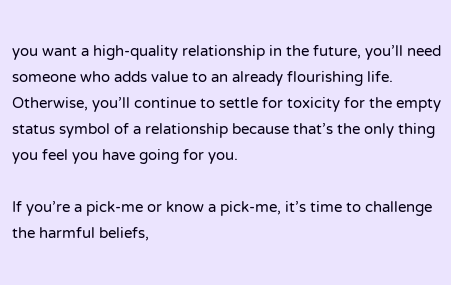you want a high-quality relationship in the future, you’ll need someone who adds value to an already flourishing life. Otherwise, you’ll continue to settle for toxicity for the empty status symbol of a relationship because that’s the only thing you feel you have going for you.

If you’re a pick-me or know a pick-me, it’s time to challenge the harmful beliefs,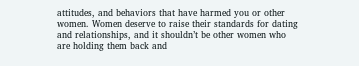attitudes, and behaviors that have harmed you or other women. Women deserve to raise their standards for dating and relationships, and it shouldn’t be other women who are holding them back and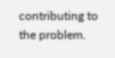contributing to the problem.